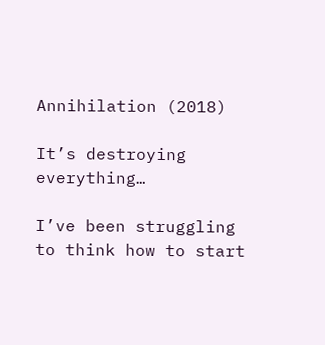Annihilation (2018)

It’s destroying everything…

I’ve been struggling to think how to start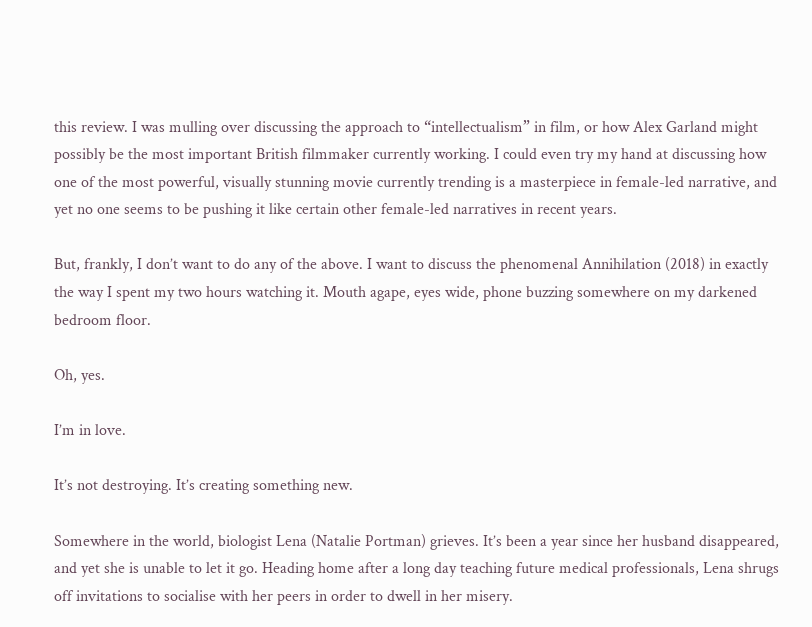this review. I was mulling over discussing the approach to “intellectualism” in film, or how Alex Garland might possibly be the most important British filmmaker currently working. I could even try my hand at discussing how one of the most powerful, visually stunning movie currently trending is a masterpiece in female-led narrative, and yet no one seems to be pushing it like certain other female-led narratives in recent years.

But, frankly, I don’t want to do any of the above. I want to discuss the phenomenal Annihilation (2018) in exactly the way I spent my two hours watching it. Mouth agape, eyes wide, phone buzzing somewhere on my darkened bedroom floor.

Oh, yes.

I’m in love.

It’s not destroying. It’s creating something new.

Somewhere in the world, biologist Lena (Natalie Portman) grieves. It’s been a year since her husband disappeared, and yet she is unable to let it go. Heading home after a long day teaching future medical professionals, Lena shrugs off invitations to socialise with her peers in order to dwell in her misery.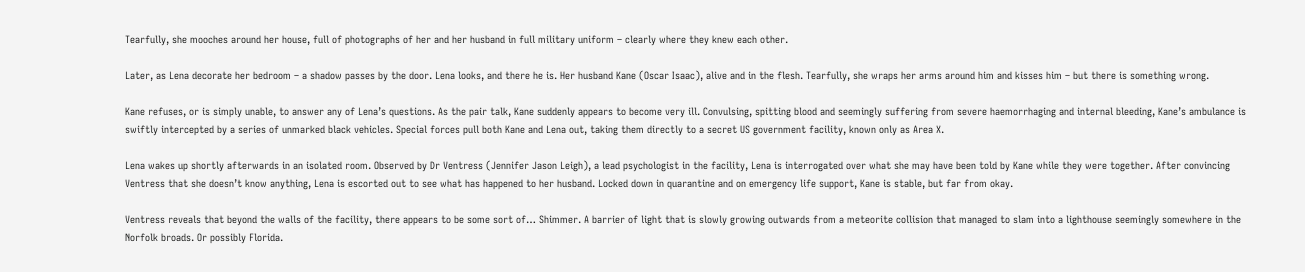Tearfully, she mooches around her house, full of photographs of her and her husband in full military uniform – clearly where they knew each other.

Later, as Lena decorate her bedroom – a shadow passes by the door. Lena looks, and there he is. Her husband Kane (Oscar Isaac), alive and in the flesh. Tearfully, she wraps her arms around him and kisses him – but there is something wrong.

Kane refuses, or is simply unable, to answer any of Lena’s questions. As the pair talk, Kane suddenly appears to become very ill. Convulsing, spitting blood and seemingly suffering from severe haemorrhaging and internal bleeding, Kane’s ambulance is swiftly intercepted by a series of unmarked black vehicles. Special forces pull both Kane and Lena out, taking them directly to a secret US government facility, known only as Area X.

Lena wakes up shortly afterwards in an isolated room. Observed by Dr Ventress (Jennifer Jason Leigh), a lead psychologist in the facility, Lena is interrogated over what she may have been told by Kane while they were together. After convincing Ventress that she doesn’t know anything, Lena is escorted out to see what has happened to her husband. Locked down in quarantine and on emergency life support, Kane is stable, but far from okay.

Ventress reveals that beyond the walls of the facility, there appears to be some sort of… Shimmer. A barrier of light that is slowly growing outwards from a meteorite collision that managed to slam into a lighthouse seemingly somewhere in the Norfolk broads. Or possibly Florida.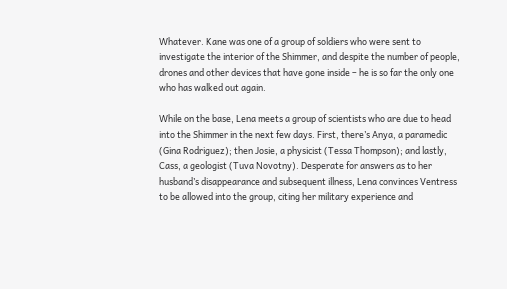Whatever. Kane was one of a group of soldiers who were sent to investigate the interior of the Shimmer, and despite the number of people, drones and other devices that have gone inside – he is so far the only one who has walked out again.

While on the base, Lena meets a group of scientists who are due to head into the Shimmer in the next few days. First, there’s Anya, a paramedic (Gina Rodriguez); then Josie, a physicist (Tessa Thompson); and lastly, Cass, a geologist (Tuva Novotny). Desperate for answers as to her husband’s disappearance and subsequent illness, Lena convinces Ventress to be allowed into the group, citing her military experience and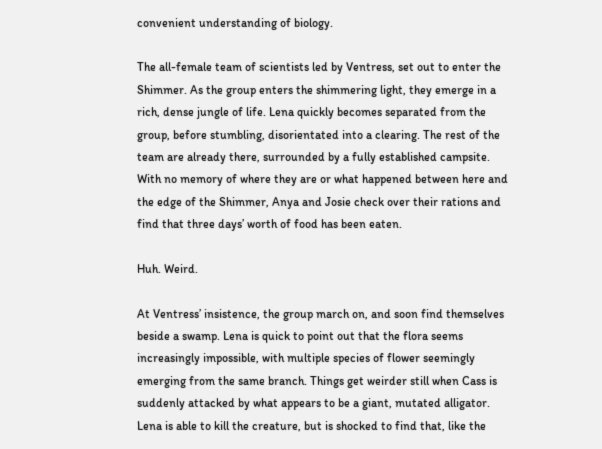convenient understanding of biology.

The all-female team of scientists led by Ventress, set out to enter the Shimmer. As the group enters the shimmering light, they emerge in a rich, dense jungle of life. Lena quickly becomes separated from the group, before stumbling, disorientated into a clearing. The rest of the team are already there, surrounded by a fully established campsite. With no memory of where they are or what happened between here and the edge of the Shimmer, Anya and Josie check over their rations and find that three days’ worth of food has been eaten.

Huh. Weird.

At Ventress’ insistence, the group march on, and soon find themselves beside a swamp. Lena is quick to point out that the flora seems increasingly impossible, with multiple species of flower seemingly emerging from the same branch. Things get weirder still when Cass is suddenly attacked by what appears to be a giant, mutated alligator. Lena is able to kill the creature, but is shocked to find that, like the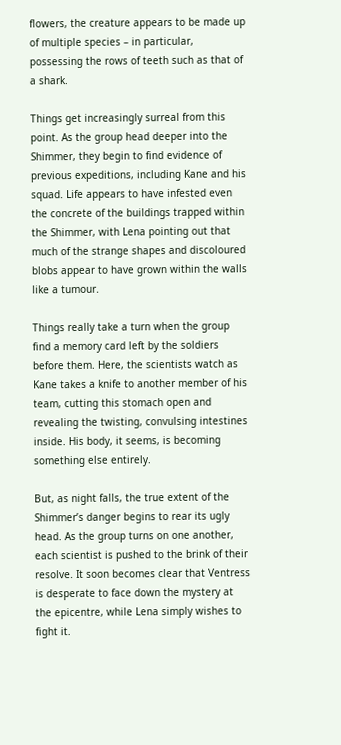flowers, the creature appears to be made up of multiple species – in particular, possessing the rows of teeth such as that of a shark.

Things get increasingly surreal from this point. As the group head deeper into the Shimmer, they begin to find evidence of previous expeditions, including Kane and his squad. Life appears to have infested even the concrete of the buildings trapped within the Shimmer, with Lena pointing out that much of the strange shapes and discoloured blobs appear to have grown within the walls like a tumour.

Things really take a turn when the group find a memory card left by the soldiers before them. Here, the scientists watch as Kane takes a knife to another member of his team, cutting this stomach open and revealing the twisting, convulsing intestines inside. His body, it seems, is becoming something else entirely.

But, as night falls, the true extent of the Shimmer’s danger begins to rear its ugly head. As the group turns on one another, each scientist is pushed to the brink of their resolve. It soon becomes clear that Ventress is desperate to face down the mystery at the epicentre, while Lena simply wishes to fight it.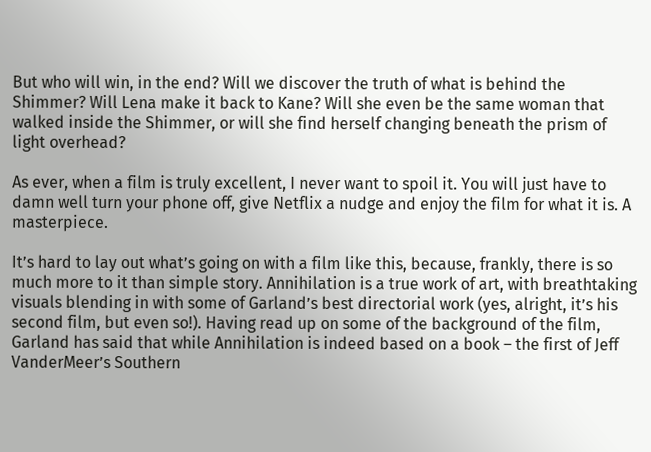But who will win, in the end? Will we discover the truth of what is behind the Shimmer? Will Lena make it back to Kane? Will she even be the same woman that walked inside the Shimmer, or will she find herself changing beneath the prism of light overhead?

As ever, when a film is truly excellent, I never want to spoil it. You will just have to damn well turn your phone off, give Netflix a nudge and enjoy the film for what it is. A masterpiece.

It’s hard to lay out what’s going on with a film like this, because, frankly, there is so much more to it than simple story. Annihilation is a true work of art, with breathtaking visuals blending in with some of Garland’s best directorial work (yes, alright, it’s his second film, but even so!). Having read up on some of the background of the film, Garland has said that while Annihilation is indeed based on a book – the first of Jeff VanderMeer’s Southern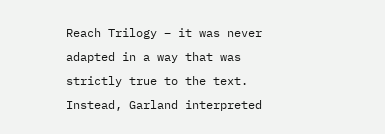Reach Trilogy – it was never adapted in a way that was strictly true to the text. Instead, Garland interpreted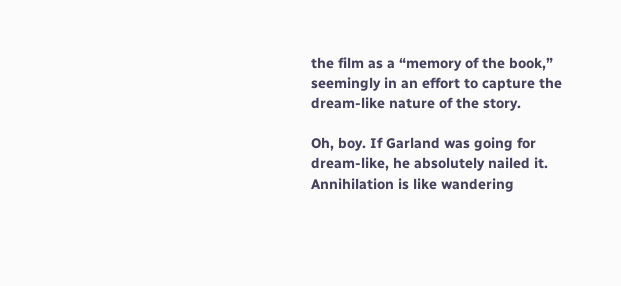the film as a “memory of the book,” seemingly in an effort to capture the dream-like nature of the story.

Oh, boy. If Garland was going for dream-like, he absolutely nailed it. Annihilation is like wandering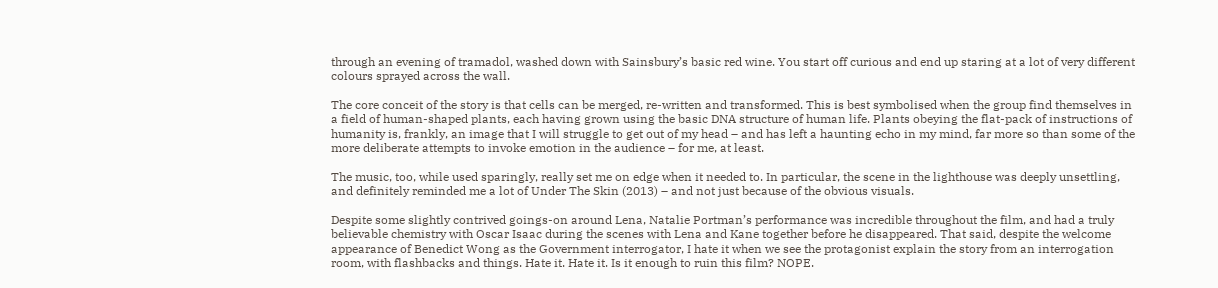through an evening of tramadol, washed down with Sainsbury’s basic red wine. You start off curious and end up staring at a lot of very different colours sprayed across the wall.

The core conceit of the story is that cells can be merged, re-written and transformed. This is best symbolised when the group find themselves in a field of human-shaped plants, each having grown using the basic DNA structure of human life. Plants obeying the flat-pack of instructions of humanity is, frankly, an image that I will struggle to get out of my head – and has left a haunting echo in my mind, far more so than some of the more deliberate attempts to invoke emotion in the audience – for me, at least.

The music, too, while used sparingly, really set me on edge when it needed to. In particular, the scene in the lighthouse was deeply unsettling, and definitely reminded me a lot of Under The Skin (2013) – and not just because of the obvious visuals.

Despite some slightly contrived goings-on around Lena, Natalie Portman’s performance was incredible throughout the film, and had a truly believable chemistry with Oscar Isaac during the scenes with Lena and Kane together before he disappeared. That said, despite the welcome appearance of Benedict Wong as the Government interrogator, I hate it when we see the protagonist explain the story from an interrogation room, with flashbacks and things. Hate it. Hate it. Is it enough to ruin this film? NOPE.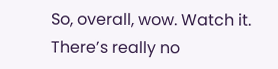So, overall, wow. Watch it. There’s really no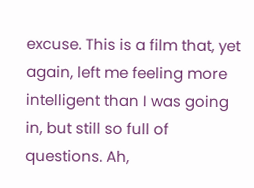excuse. This is a film that, yet again, left me feeling more intelligent than I was going in, but still so full of questions. Ah,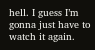hell. I guess I’m gonna just have to watch it again.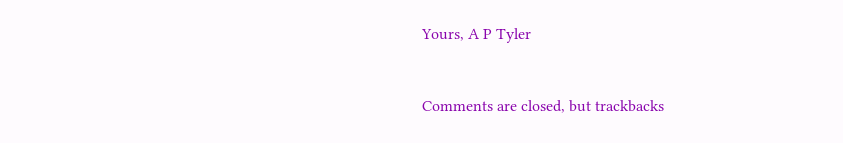Yours, A P Tyler


Comments are closed, but trackbacks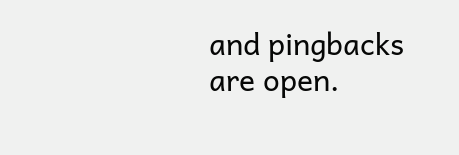and pingbacks are open.